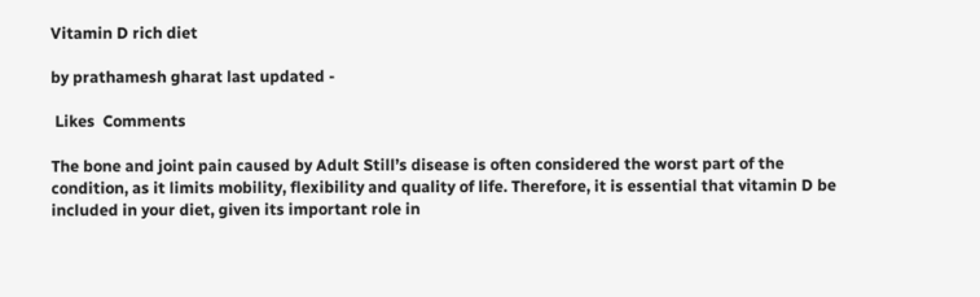Vitamin D rich diet

by prathamesh gharat last updated -

 Likes  Comments

The bone and joint pain caused by Adult Still’s disease is often considered the worst part of the condition, as it limits mobility, flexibility and quality of life. Therefore, it is essential that vitamin D be included in your diet, given its important role in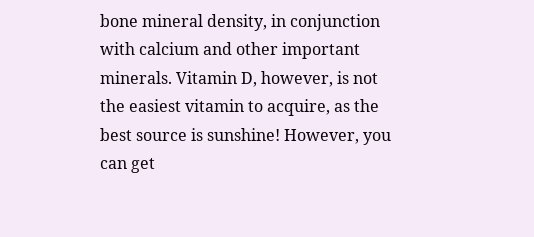bone mineral density, in conjunction with calcium and other important minerals. Vitamin D, however, is not the easiest vitamin to acquire, as the best source is sunshine! However, you can get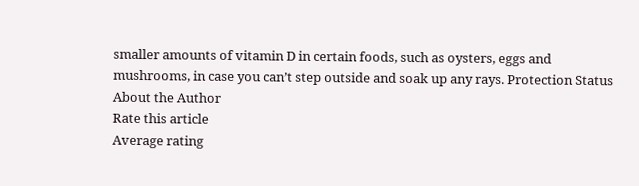smaller amounts of vitamin D in certain foods, such as oysters, eggs and mushrooms, in case you can’t step outside and soak up any rays. Protection Status
About the Author
Rate this article
Average rating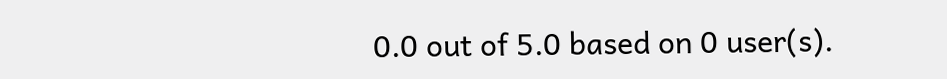0.0 out of 5.0 based on 0 user(s).